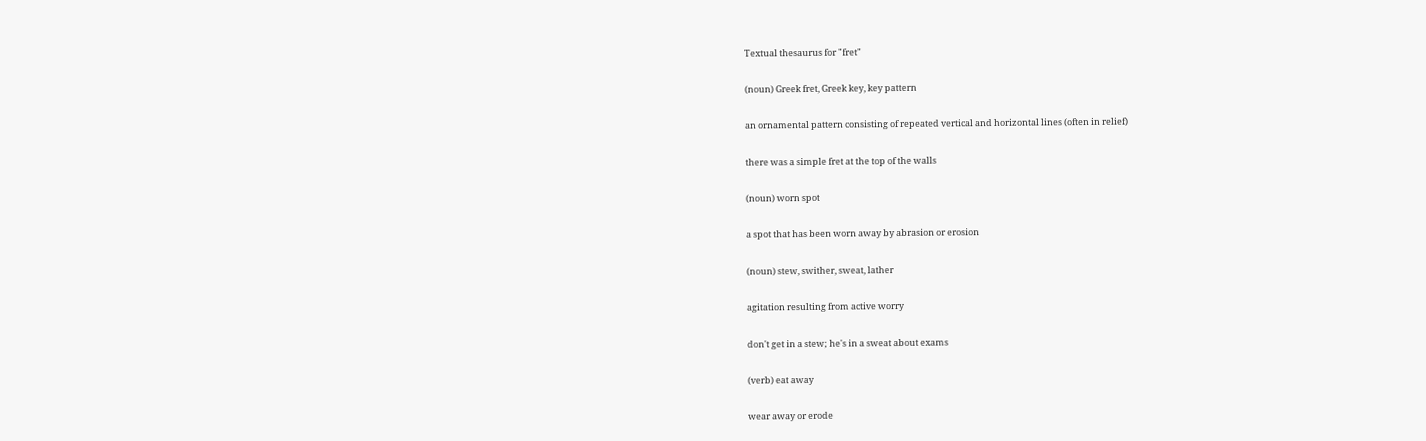Textual thesaurus for "fret"

(noun) Greek fret, Greek key, key pattern

an ornamental pattern consisting of repeated vertical and horizontal lines (often in relief)

there was a simple fret at the top of the walls

(noun) worn spot

a spot that has been worn away by abrasion or erosion

(noun) stew, swither, sweat, lather

agitation resulting from active worry

don't get in a stew; he's in a sweat about exams

(verb) eat away

wear away or erode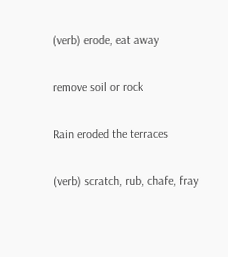(verb) erode, eat away

remove soil or rock

Rain eroded the terraces

(verb) scratch, rub, chafe, fray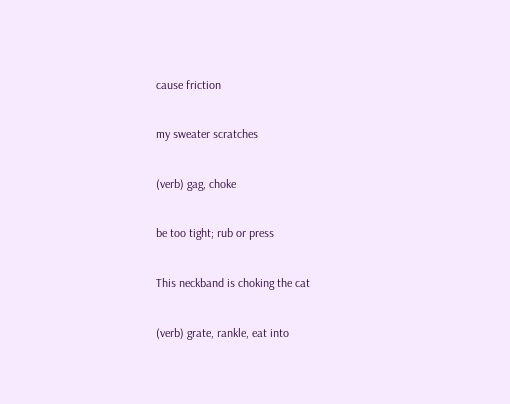cause friction

my sweater scratches

(verb) gag, choke

be too tight; rub or press

This neckband is choking the cat

(verb) grate, rankle, eat into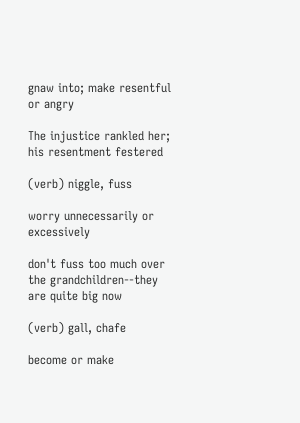gnaw into; make resentful or angry

The injustice rankled her; his resentment festered

(verb) niggle, fuss

worry unnecessarily or excessively

don't fuss too much over the grandchildren--they are quite big now

(verb) gall, chafe

become or make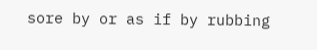sore by or as if by rubbing